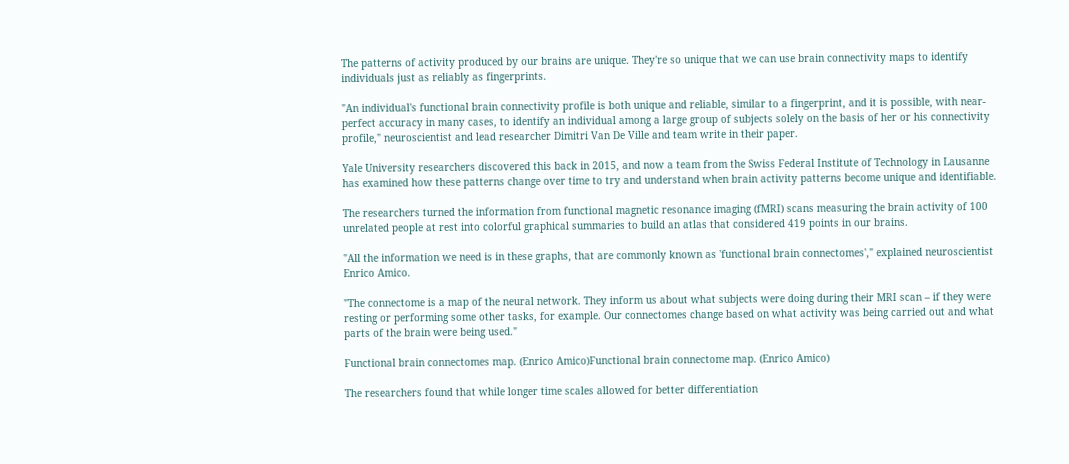The patterns of activity produced by our brains are unique. They're so unique that we can use brain connectivity maps to identify individuals just as reliably as fingerprints.

"An individual's functional brain connectivity profile is both unique and reliable, similar to a fingerprint, and it is possible, with near-perfect accuracy in many cases, to identify an individual among a large group of subjects solely on the basis of her or his connectivity profile," neuroscientist and lead researcher Dimitri Van De Ville and team write in their paper.

Yale University researchers discovered this back in 2015, and now a team from the Swiss Federal Institute of Technology in Lausanne has examined how these patterns change over time to try and understand when brain activity patterns become unique and identifiable.

The researchers turned the information from functional magnetic resonance imaging (fMRI) scans measuring the brain activity of 100 unrelated people at rest into colorful graphical summaries to build an atlas that considered 419 points in our brains.

"All the information we need is in these graphs, that are commonly known as 'functional brain connectomes'," explained neuroscientist Enrico Amico.

"The connectome is a map of the neural network. They inform us about what subjects were doing during their MRI scan – if they were resting or performing some other tasks, for example. Our connectomes change based on what activity was being carried out and what parts of the brain were being used."

Functional brain connectomes map. (Enrico Amico)Functional brain connectome map. (Enrico Amico)

The researchers found that while longer time scales allowed for better differentiation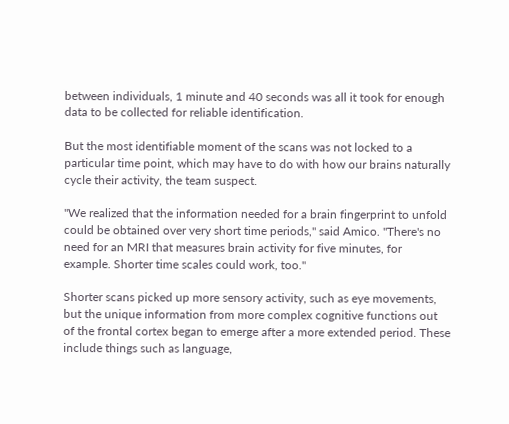between individuals, 1 minute and 40 seconds was all it took for enough data to be collected for reliable identification.

But the most identifiable moment of the scans was not locked to a particular time point, which may have to do with how our brains naturally cycle their activity, the team suspect.

"We realized that the information needed for a brain fingerprint to unfold could be obtained over very short time periods," said Amico. "There's no need for an MRI that measures brain activity for five minutes, for example. Shorter time scales could work, too."

Shorter scans picked up more sensory activity, such as eye movements, but the unique information from more complex cognitive functions out of the frontal cortex began to emerge after a more extended period. These include things such as language,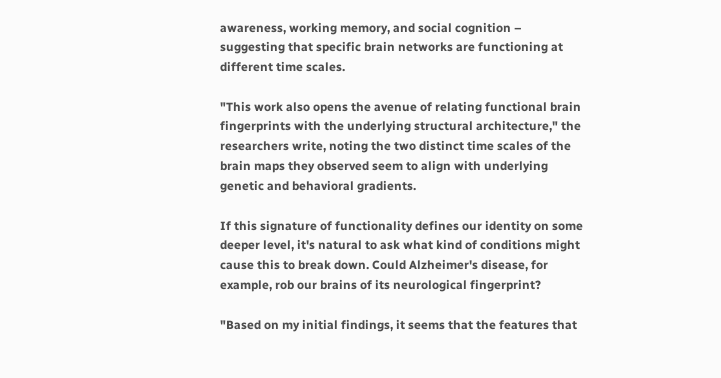awareness, working memory, and social cognition – suggesting that specific brain networks are functioning at different time scales.

"This work also opens the avenue of relating functional brain fingerprints with the underlying structural architecture," the researchers write, noting the two distinct time scales of the brain maps they observed seem to align with underlying genetic and behavioral gradients.

If this signature of functionality defines our identity on some deeper level, it's natural to ask what kind of conditions might cause this to break down. Could Alzheimer's disease, for example, rob our brains of its neurological fingerprint?

"Based on my initial findings, it seems that the features that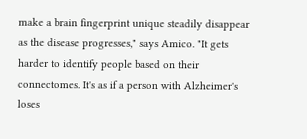make a brain fingerprint unique steadily disappear as the disease progresses," says Amico. "It gets harder to identify people based on their connectomes. It's as if a person with Alzheimer's loses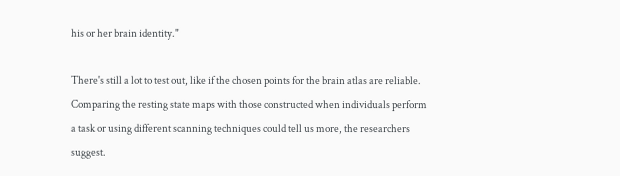his or her brain identity."

There's still a lot to test out, like if the chosen points for the brain atlas are reliable. Comparing the resting state maps with those constructed when individuals perform a task or using different scanning techniques could tell us more, the researchers suggest.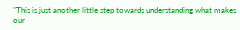"This is just another little step towards understanding what makes our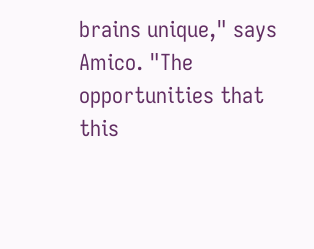brains unique," says Amico. "The opportunities that this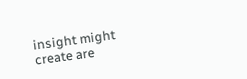insight might create are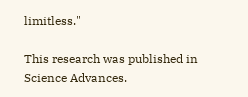limitless."

This research was published in Science Advances.